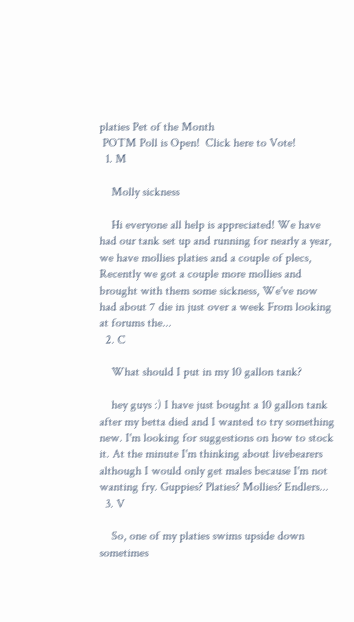platies Pet of the Month
 POTM Poll is Open!  Click here to Vote!
  1. M

    Molly sickness

    Hi everyone all help is appreciated! We have had our tank set up and running for nearly a year, we have mollies platies and a couple of plecs, Recently we got a couple more mollies and brought with them some sickness, We've now had about 7 die in just over a week From looking at forums the...
  2. C

    What should I put in my 10 gallon tank?

    hey guys :) I have just bought a 10 gallon tank after my betta died and I wanted to try something new. I'm looking for suggestions on how to stock it. At the minute I'm thinking about livebearers although I would only get males because I'm not wanting fry. Guppies? Platies? Mollies? Endlers...
  3. V

    So, one of my platies swims upside down sometimes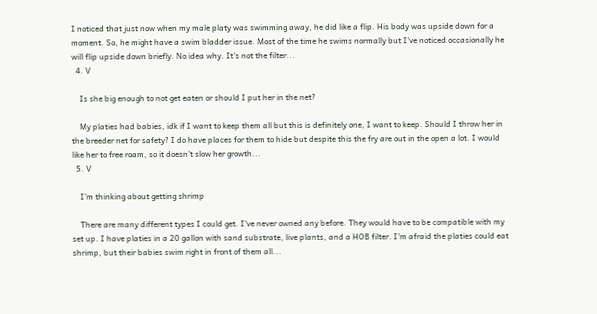I noticed that just now when my male platy was swimming away, he did like a flip. His body was upside down for a moment. So, he might have a swim bladder issue. Most of the time he swims normally but I've noticed occasionally he will flip upside down briefly. No idea why. It's not the filter...
  4. V

    Is she big enough to not get eaten or should I put her in the net?

    My platies had babies, idk if I want to keep them all but this is definitely one, I want to keep. Should I throw her in the breeder net for safety? I do have places for them to hide but despite this the fry are out in the open a lot. I would like her to free roam, so it doesn't slow her growth...
  5. V

    I'm thinking about getting shrimp

    There are many different types I could get. I've never owned any before. They would have to be compatible with my set up. I have platies in a 20 gallon with sand substrate, live plants, and a HOB filter. I'm afraid the platies could eat shrimp, but their babies swim right in front of them all...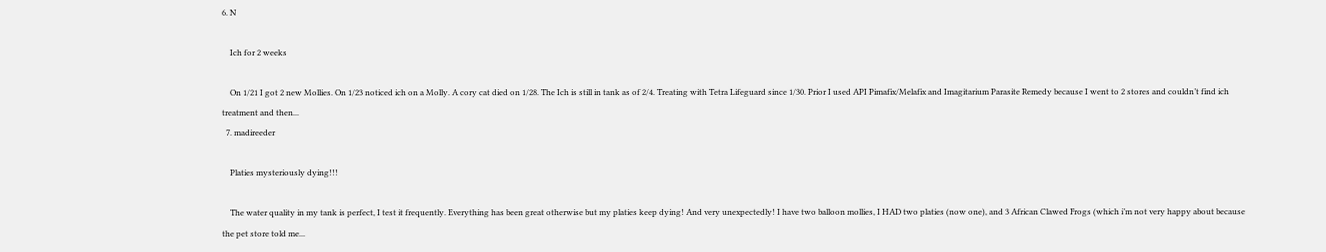6. N

    Ich for 2 weeks

    On 1/21 I got 2 new Mollies. On 1/23 noticed ich on a Molly. A cory cat died on 1/28. The Ich is still in tank as of 2/4. Treating with Tetra Lifeguard since 1/30. Prior I used API Pimafix/Melafix and Imagitarium Parasite Remedy because I went to 2 stores and couldn’t find ich treatment and then...
  7. madireeder

    Platies mysteriously dying!!!

    The water quality in my tank is perfect, I test it frequently. Everything has been great otherwise but my platies keep dying! And very unexpectedly! I have two balloon mollies, I HAD two platies (now one), and 3 African Clawed Frogs (which i’m not very happy about because the pet store told me...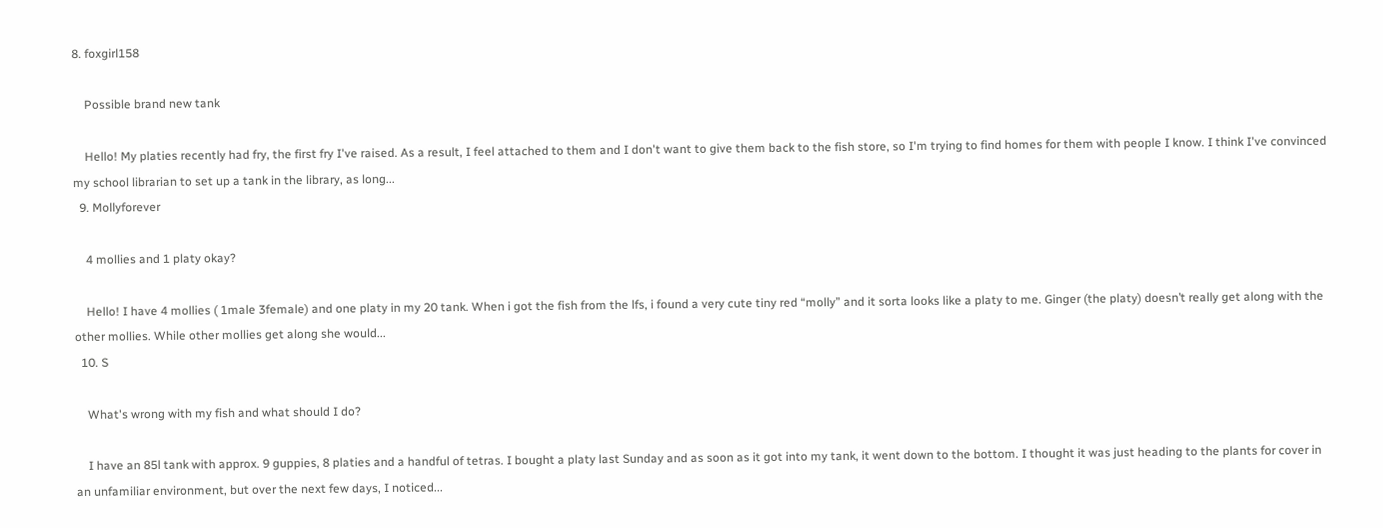8. foxgirl158

    Possible brand new tank

    Hello! My platies recently had fry, the first fry I've raised. As a result, I feel attached to them and I don't want to give them back to the fish store, so I'm trying to find homes for them with people I know. I think I've convinced my school librarian to set up a tank in the library, as long...
  9. Mollyforever

    4 mollies and 1 platy okay?

    Hello! I have 4 mollies ( 1male 3female) and one platy in my 20 tank. When i got the fish from the lfs, i found a very cute tiny red “molly” and it sorta looks like a platy to me. Ginger (the platy) doesn’t really get along with the other mollies. While other mollies get along she would...
  10. S

    What's wrong with my fish and what should I do?

    I have an 85l tank with approx. 9 guppies, 8 platies and a handful of tetras. I bought a platy last Sunday and as soon as it got into my tank, it went down to the bottom. I thought it was just heading to the plants for cover in an unfamiliar environment, but over the next few days, I noticed...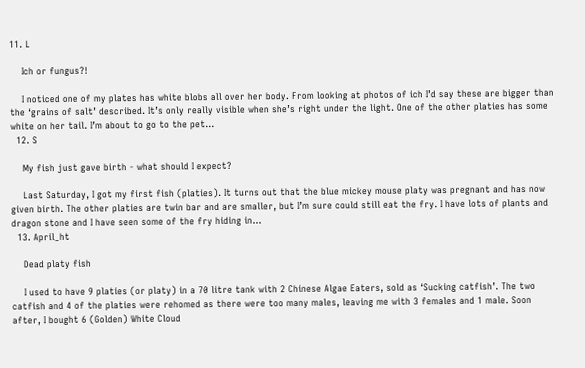11. L

    Ich or fungus?!

    I noticed one of my plates has white blobs all over her body. From looking at photos of ich I’d say these are bigger than the ‘grains of salt’ described. It’s only really visible when she’s right under the light. One of the other platies has some white on her tail. I’m about to go to the pet...
  12. S

    My fish just gave birth - what should I expect?

    Last Saturday, I got my first fish (platies). It turns out that the blue mickey mouse platy was pregnant and has now given birth. The other platies are twin bar and are smaller, but I’m sure could still eat the fry. I have lots of plants and dragon stone and I have seen some of the fry hiding in...
  13. April_ht

    Dead platy fish

    I used to have 9 platies (or platy) in a 70 litre tank with 2 Chinese Algae Eaters, sold as ‘Sucking catfish’. The two catfish and 4 of the platies were rehomed as there were too many males, leaving me with 3 females and 1 male. Soon after, I bought 6 (Golden) White Cloud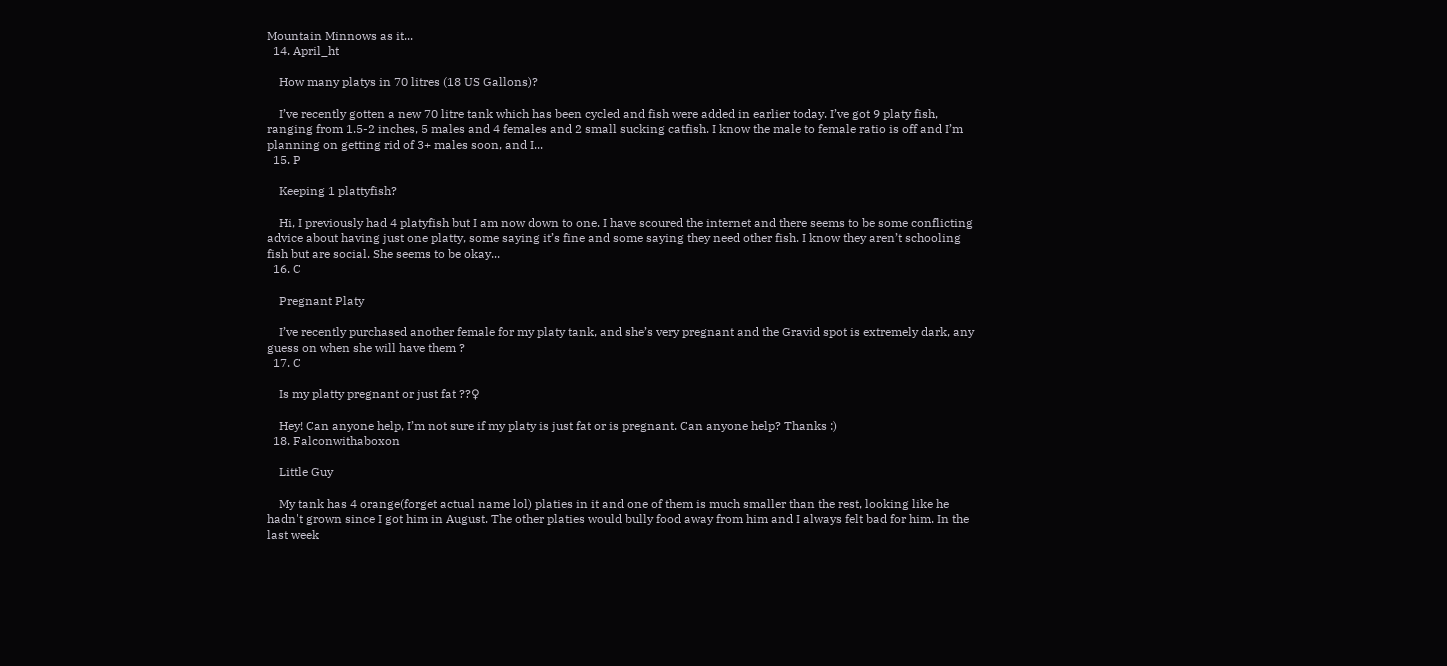Mountain Minnows as it...
  14. April_ht

    How many platys in 70 litres (18 US Gallons)?

    I’ve recently gotten a new 70 litre tank which has been cycled and fish were added in earlier today. I’ve got 9 platy fish, ranging from 1.5-2 inches, 5 males and 4 females and 2 small sucking catfish. I know the male to female ratio is off and I’m planning on getting rid of 3+ males soon, and I...
  15. P

    Keeping 1 plattyfish?

    Hi, I previously had 4 platyfish but I am now down to one. I have scoured the internet and there seems to be some conflicting advice about having just one platty, some saying it’s fine and some saying they need other fish. I know they aren’t schooling fish but are social. She seems to be okay...
  16. C

    Pregnant Platy

    I’ve recently purchased another female for my platy tank, and she’s very pregnant and the Gravid spot is extremely dark, any guess on when she will have them ?
  17. C

    Is my platty pregnant or just fat ??♀

    Hey! Can anyone help, I’m not sure if my platy is just fat or is pregnant. Can anyone help? Thanks :)
  18. Falconwithaboxon

    Little Guy

    My tank has 4 orange(forget actual name lol) platies in it and one of them is much smaller than the rest, looking like he hadn't grown since I got him in August. The other platies would bully food away from him and I always felt bad for him. In the last week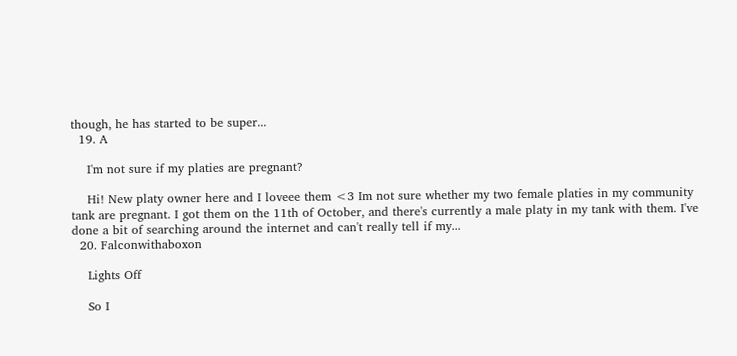though, he has started to be super...
  19. A

    I'm not sure if my platies are pregnant?

    Hi! New platy owner here and I loveee them <3 Im not sure whether my two female platies in my community tank are pregnant. I got them on the 11th of October, and there's currently a male platy in my tank with them. I've done a bit of searching around the internet and can't really tell if my...
  20. Falconwithaboxon

    Lights Off

    So I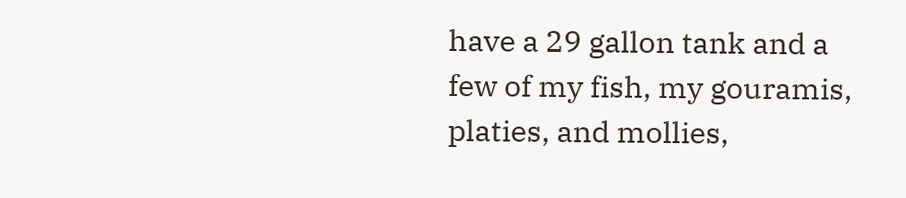have a 29 gallon tank and a few of my fish, my gouramis, platies, and mollies,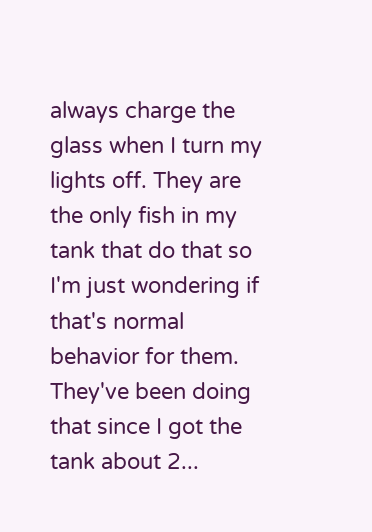always charge the glass when I turn my lights off. They are the only fish in my tank that do that so I'm just wondering if that's normal behavior for them. They've been doing that since I got the tank about 2...